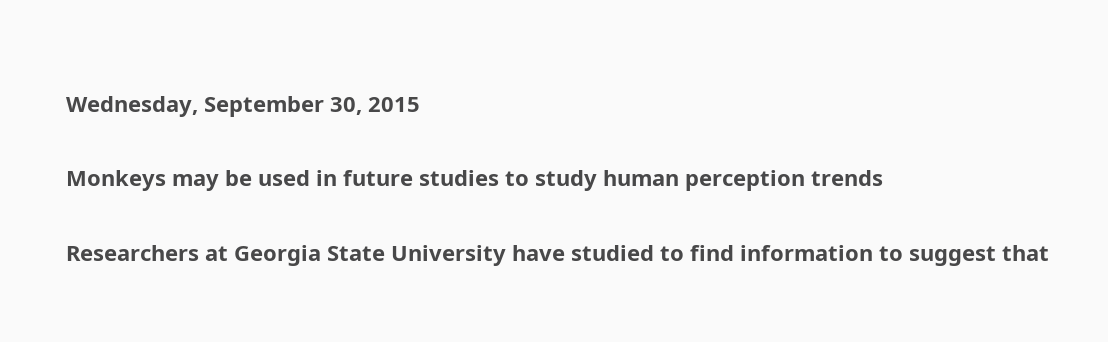Wednesday, September 30, 2015

Monkeys may be used in future studies to study human perception trends

Researchers at Georgia State University have studied to find information to suggest that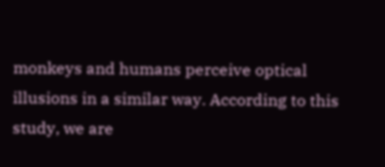monkeys and humans perceive optical illusions in a similar way. According to this study, we are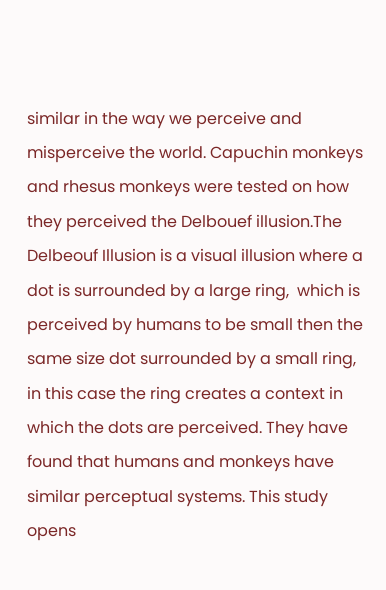similar in the way we perceive and misperceive the world. Capuchin monkeys and rhesus monkeys were tested on how they perceived the Delbouef illusion.The Delbeouf Illusion is a visual illusion where a dot is surrounded by a large ring,  which is perceived by humans to be small then the same size dot surrounded by a small ring, in this case the ring creates a context in which the dots are perceived. They have found that humans and monkeys have similar perceptual systems. This study opens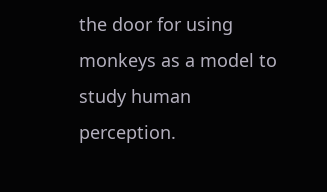the door for using monkeys as a model to study human perception.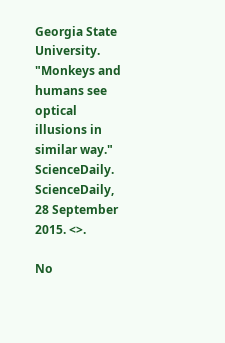Georgia State University. "Monkeys and humans see optical illusions in similar way." ScienceDaily. ScienceDaily, 28 September 2015. <>.

No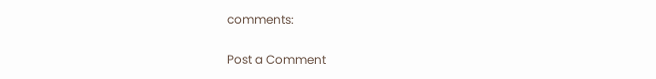comments:

Post a Comment